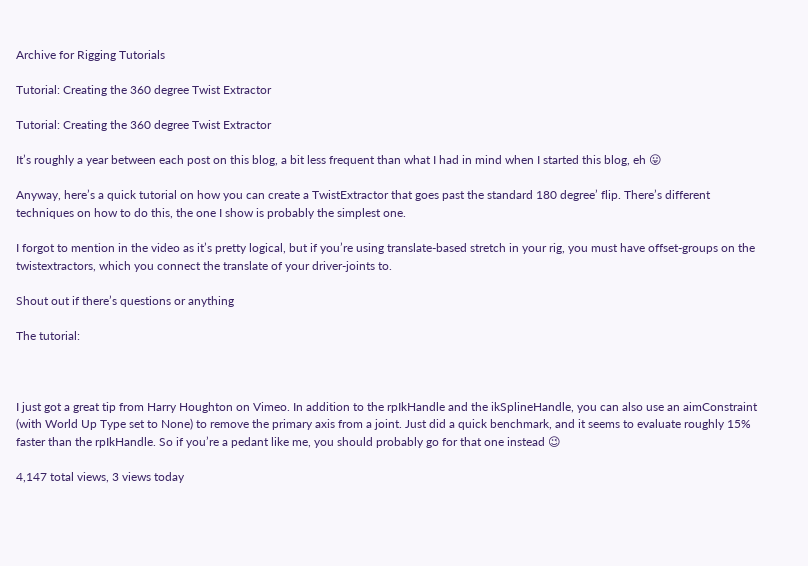Archive for Rigging Tutorials

Tutorial: Creating the 360 degree Twist Extractor

Tutorial: Creating the 360 degree Twist Extractor

It’s roughly a year between each post on this blog, a bit less frequent than what I had in mind when I started this blog, eh 😛

Anyway, here’s a quick tutorial on how you can create a TwistExtractor that goes past the standard 180 degree’ flip. There’s different techniques on how to do this, the one I show is probably the simplest one.

I forgot to mention in the video as it’s pretty logical, but if you’re using translate-based stretch in your rig, you must have offset-groups on the twistextractors, which you connect the translate of your driver-joints to.

Shout out if there’s questions or anything

The tutorial:



I just got a great tip from Harry Houghton on Vimeo. In addition to the rpIkHandle and the ikSplineHandle, you can also use an aimConstraint (with World Up Type set to None) to remove the primary axis from a joint. Just did a quick benchmark, and it seems to evaluate roughly 15% faster than the rpIkHandle. So if you’re a pedant like me, you should probably go for that one instead 😉

4,147 total views, 3 views today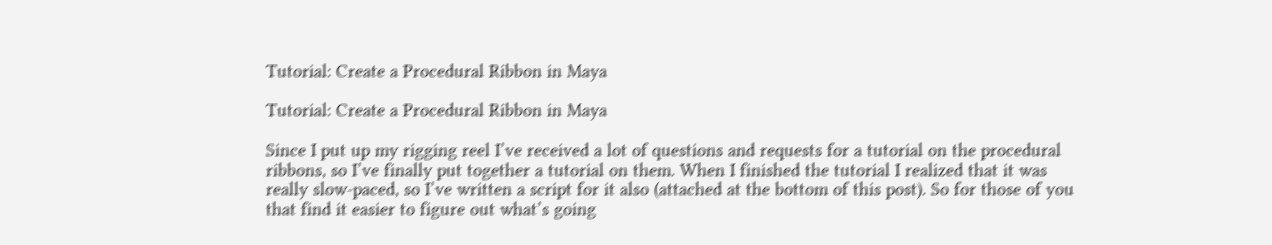Tutorial: Create a Procedural Ribbon in Maya

Tutorial: Create a Procedural Ribbon in Maya

Since I put up my rigging reel I’ve received a lot of questions and requests for a tutorial on the procedural ribbons, so I’ve finally put together a tutorial on them. When I finished the tutorial I realized that it was really slow-paced, so I’ve written a script for it also (attached at the bottom of this post). So for those of you that find it easier to figure out what’s going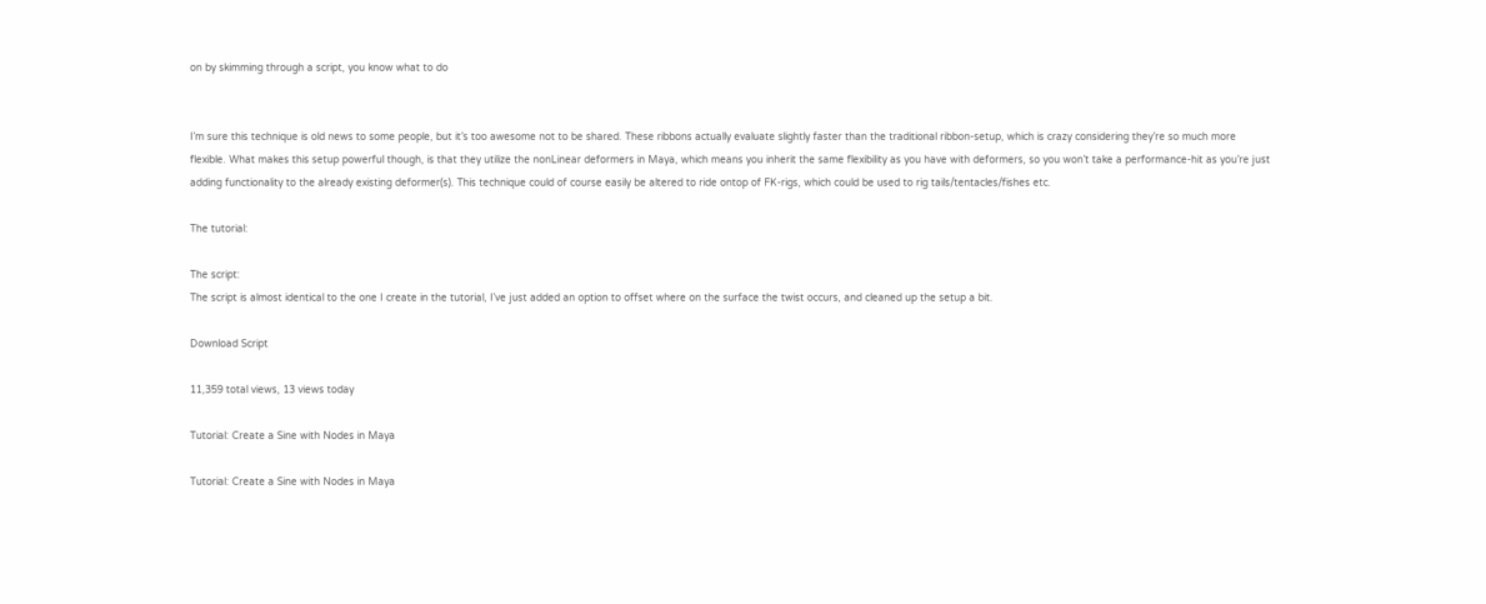on by skimming through a script, you know what to do


I’m sure this technique is old news to some people, but it’s too awesome not to be shared. These ribbons actually evaluate slightly faster than the traditional ribbon-setup, which is crazy considering they’re so much more flexible. What makes this setup powerful though, is that they utilize the nonLinear deformers in Maya, which means you inherit the same flexibility as you have with deformers, so you won’t take a performance-hit as you’re just adding functionality to the already existing deformer(s). This technique could of course easily be altered to ride ontop of FK-rigs, which could be used to rig tails/tentacles/fishes etc.

The tutorial:

The script:
The script is almost identical to the one I create in the tutorial, I’ve just added an option to offset where on the surface the twist occurs, and cleaned up the setup a bit.

Download Script

11,359 total views, 13 views today

Tutorial: Create a Sine with Nodes in Maya

Tutorial: Create a Sine with Nodes in Maya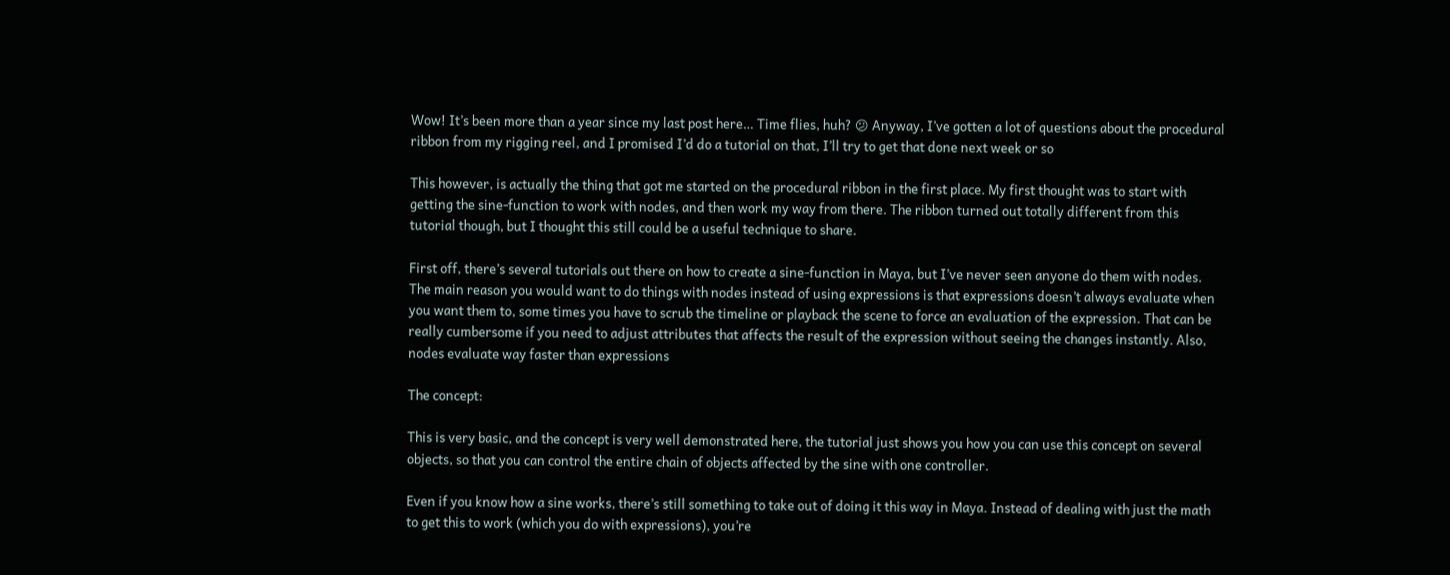Wow! It’s been more than a year since my last post here… Time flies, huh? 😕 Anyway, I’ve gotten a lot of questions about the procedural ribbon from my rigging reel, and I promised I’d do a tutorial on that, I’ll try to get that done next week or so

This however, is actually the thing that got me started on the procedural ribbon in the first place. My first thought was to start with getting the sine-function to work with nodes, and then work my way from there. The ribbon turned out totally different from this tutorial though, but I thought this still could be a useful technique to share.

First off, there’s several tutorials out there on how to create a sine-function in Maya, but I’ve never seen anyone do them with nodes. The main reason you would want to do things with nodes instead of using expressions is that expressions doesn’t always evaluate when you want them to, some times you have to scrub the timeline or playback the scene to force an evaluation of the expression. That can be really cumbersome if you need to adjust attributes that affects the result of the expression without seeing the changes instantly. Also, nodes evaluate way faster than expressions

The concept:

This is very basic, and the concept is very well demonstrated here, the tutorial just shows you how you can use this concept on several objects, so that you can control the entire chain of objects affected by the sine with one controller.

Even if you know how a sine works, there’s still something to take out of doing it this way in Maya. Instead of dealing with just the math to get this to work (which you do with expressions), you’re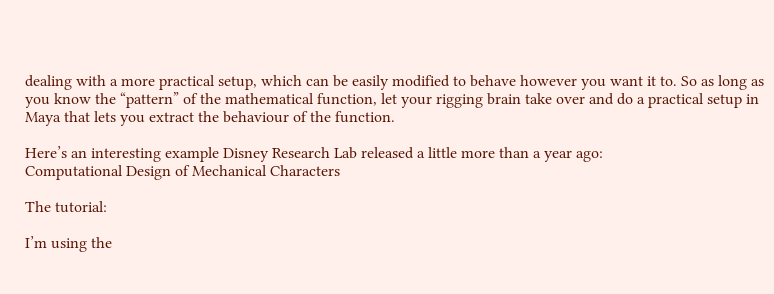dealing with a more practical setup, which can be easily modified to behave however you want it to. So as long as you know the “pattern” of the mathematical function, let your rigging brain take over and do a practical setup in Maya that lets you extract the behaviour of the function.

Here’s an interesting example Disney Research Lab released a little more than a year ago:
Computational Design of Mechanical Characters

The tutorial:

I’m using the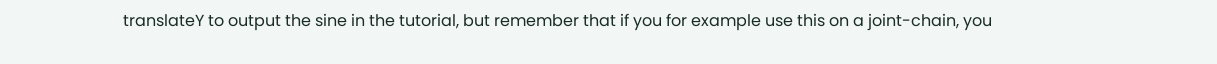translateY to output the sine in the tutorial, but remember that if you for example use this on a joint-chain, you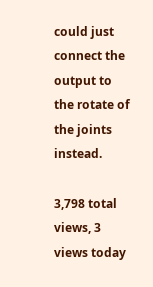could just connect the output to the rotate of the joints instead.

3,798 total views, 3 views today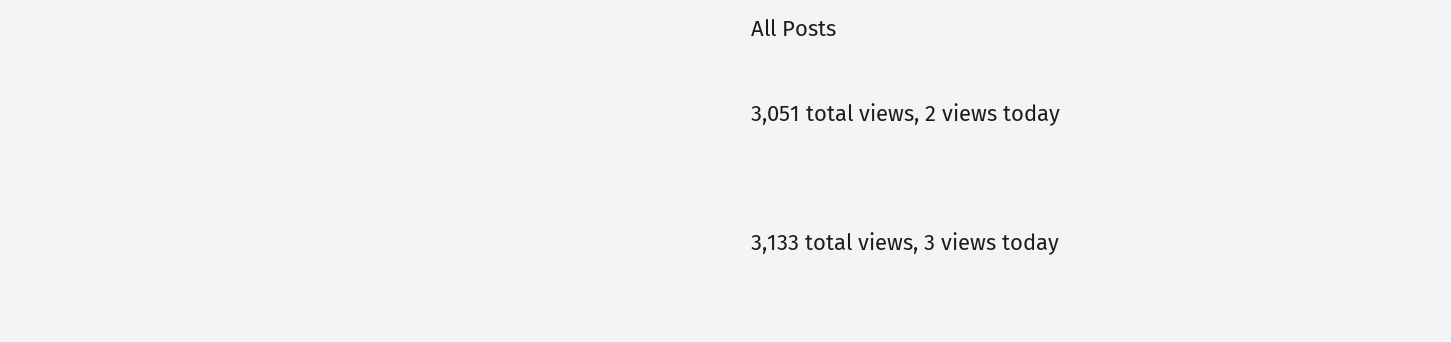All Posts

3,051 total views, 2 views today


3,133 total views, 3 views today